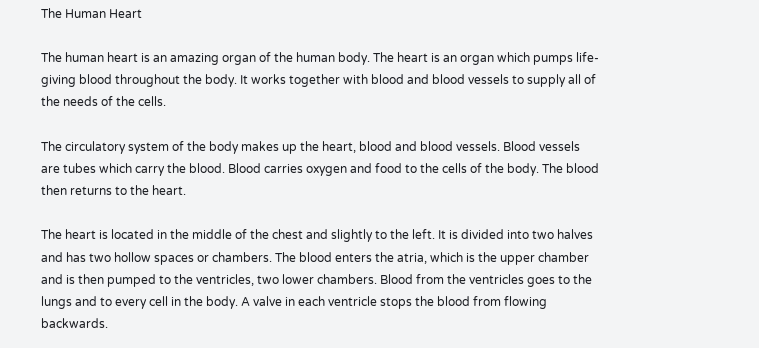The Human Heart

The human heart is an amazing organ of the human body. The heart is an organ which pumps life-giving blood throughout the body. It works together with blood and blood vessels to supply all of the needs of the cells.

The circulatory system of the body makes up the heart, blood and blood vessels. Blood vessels are tubes which carry the blood. Blood carries oxygen and food to the cells of the body. The blood then returns to the heart.

The heart is located in the middle of the chest and slightly to the left. It is divided into two halves and has two hollow spaces or chambers. The blood enters the atria, which is the upper chamber and is then pumped to the ventricles, two lower chambers. Blood from the ventricles goes to the lungs and to every cell in the body. A valve in each ventricle stops the blood from flowing backwards.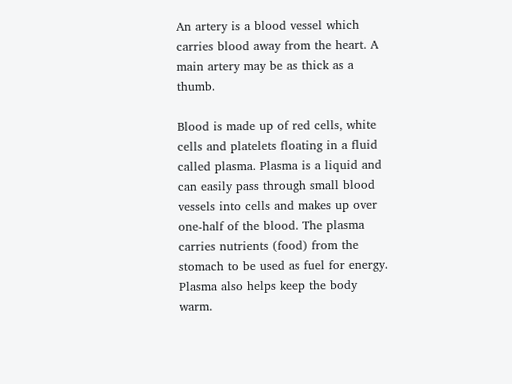An artery is a blood vessel which carries blood away from the heart. A main artery may be as thick as a thumb.

Blood is made up of red cells, white cells and platelets floating in a fluid called plasma. Plasma is a liquid and can easily pass through small blood vessels into cells and makes up over one-half of the blood. The plasma carries nutrients (food) from the stomach to be used as fuel for energy. Plasma also helps keep the body warm.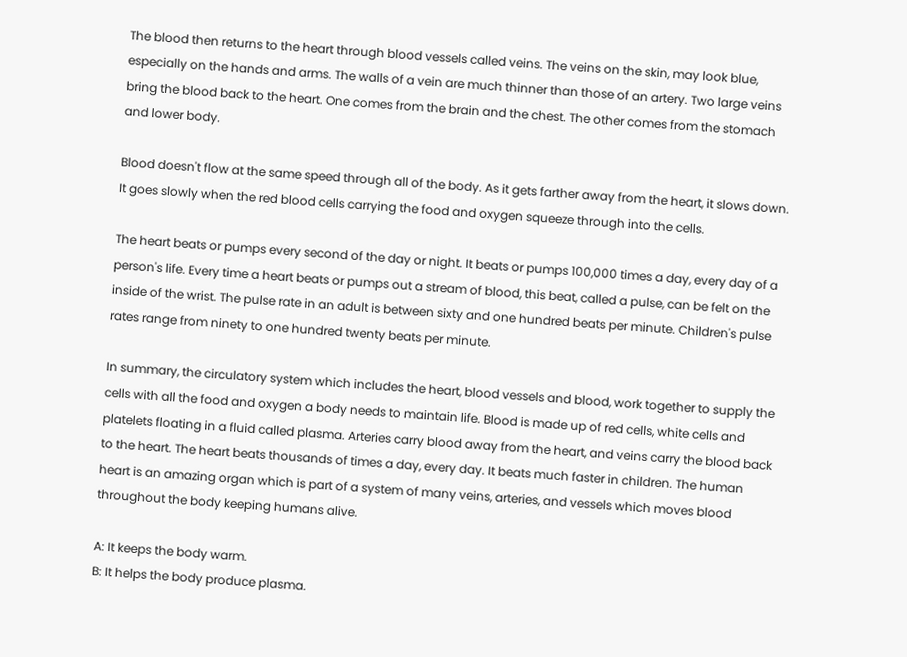The blood then returns to the heart through blood vessels called veins. The veins on the skin, may look blue, especially on the hands and arms. The walls of a vein are much thinner than those of an artery. Two large veins bring the blood back to the heart. One comes from the brain and the chest. The other comes from the stomach and lower body.

Blood doesn't flow at the same speed through all of the body. As it gets farther away from the heart, it slows down. It goes slowly when the red blood cells carrying the food and oxygen squeeze through into the cells.

The heart beats or pumps every second of the day or night. It beats or pumps 100,000 times a day, every day of a person's life. Every time a heart beats or pumps out a stream of blood, this beat, called a pulse, can be felt on the inside of the wrist. The pulse rate in an adult is between sixty and one hundred beats per minute. Children's pulse rates range from ninety to one hundred twenty beats per minute.

In summary, the circulatory system which includes the heart, blood vessels and blood, work together to supply the cells with all the food and oxygen a body needs to maintain life. Blood is made up of red cells, white cells and platelets floating in a fluid called plasma. Arteries carry blood away from the heart, and veins carry the blood back to the heart. The heart beats thousands of times a day, every day. It beats much faster in children. The human heart is an amazing organ which is part of a system of many veins, arteries, and vessels which moves blood throughout the body keeping humans alive.

A: It keeps the body warm.
B: It helps the body produce plasma.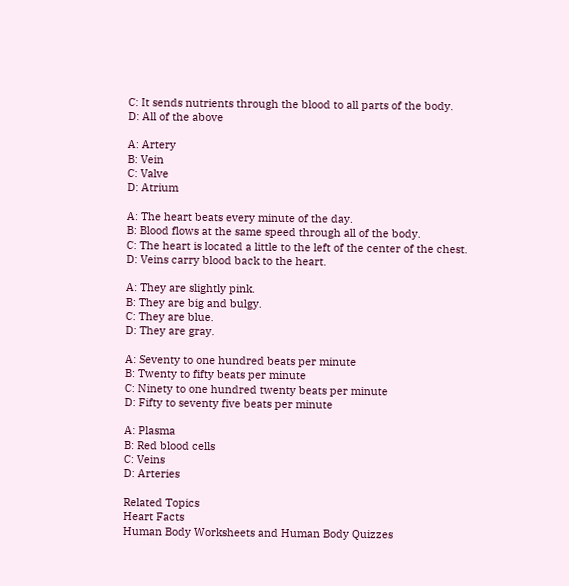C: It sends nutrients through the blood to all parts of the body.
D: All of the above

A: Artery
B: Vein
C: Valve
D: Atrium

A: The heart beats every minute of the day.
B: Blood flows at the same speed through all of the body.
C: The heart is located a little to the left of the center of the chest.
D: Veins carry blood back to the heart.

A: They are slightly pink.
B: They are big and bulgy.
C: They are blue.
D: They are gray.

A: Seventy to one hundred beats per minute
B: Twenty to fifty beats per minute
C: Ninety to one hundred twenty beats per minute
D: Fifty to seventy five beats per minute

A: Plasma
B: Red blood cells
C: Veins
D: Arteries

Related Topics
Heart Facts
Human Body Worksheets and Human Body Quizzes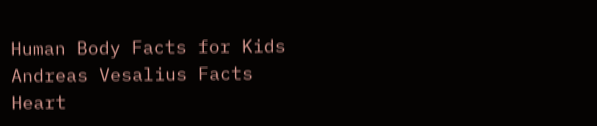Human Body Facts for Kids
Andreas Vesalius Facts
Heart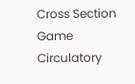Cross Section Game
Circulatory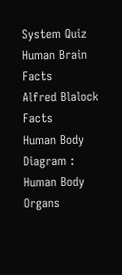System Quiz
Human Brain Facts
Alfred Blalock Facts
Human Body Diagram : Human Body Organs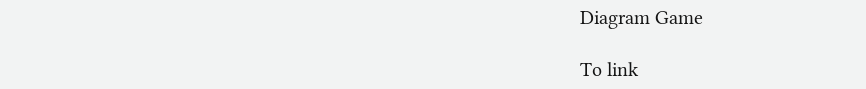Diagram Game

To link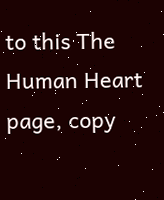to this The Human Heart page, copy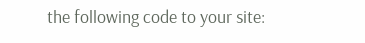the following code to your site: